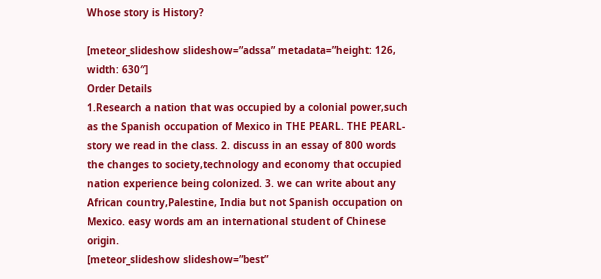Whose story is History?

[meteor_slideshow slideshow=”adssa” metadata=”height: 126, width: 630″]
Order Details
1.Research a nation that was occupied by a colonial power,such as the Spanish occupation of Mexico in THE PEARL. THE PEARL- story we read in the class. 2. discuss in an essay of 800 words the changes to society,technology and economy that occupied nation experience being colonized. 3. we can write about any African country,Palestine, India but not Spanish occupation on Mexico. easy words am an international student of Chinese origin.
[meteor_slideshow slideshow=”best”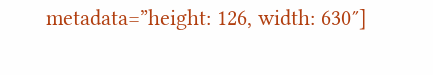metadata=”height: 126, width: 630″]